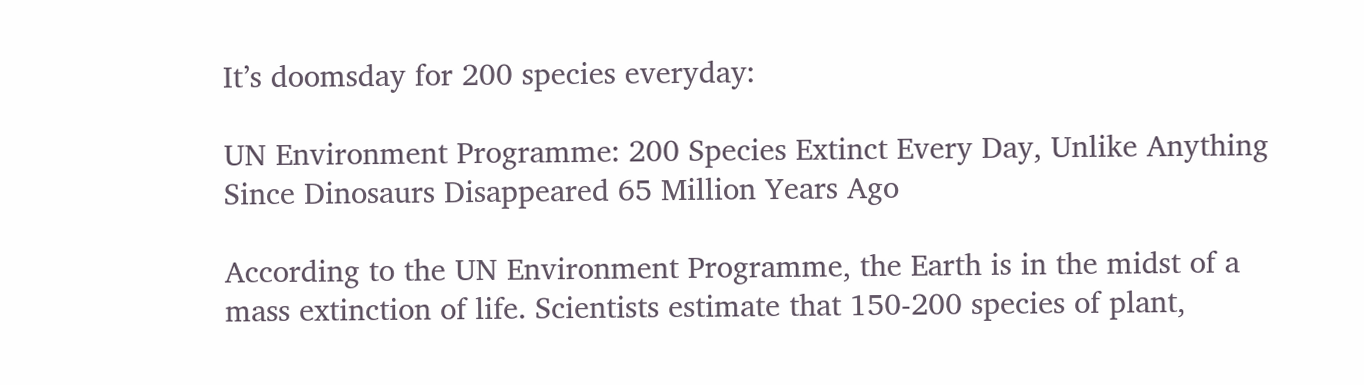It’s doomsday for 200 species everyday:

UN Environment Programme: 200 Species Extinct Every Day, Unlike Anything Since Dinosaurs Disappeared 65 Million Years Ago

According to the UN Environment Programme, the Earth is in the midst of a mass extinction of life. Scientists estimate that 150-200 species of plant,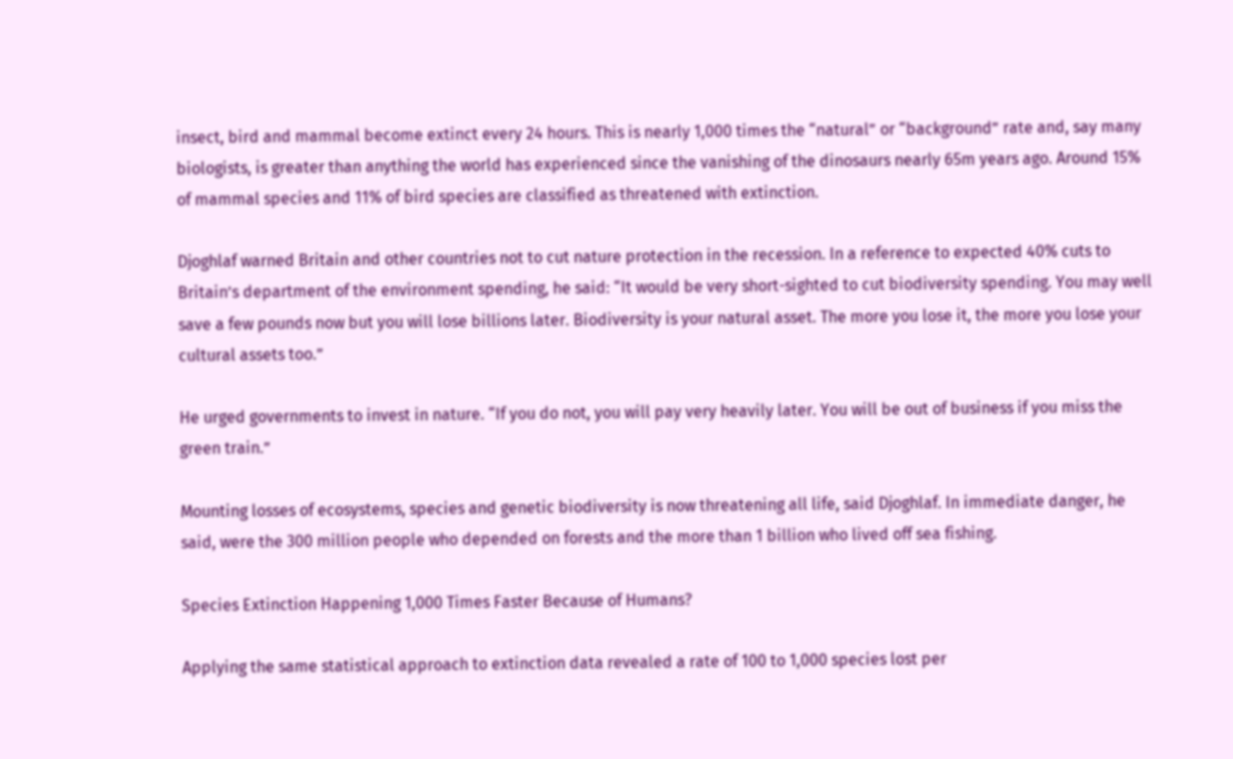insect, bird and mammal become extinct every 24 hours. This is nearly 1,000 times the “natural” or “background” rate and, say many biologists, is greater than anything the world has experienced since the vanishing of the dinosaurs nearly 65m years ago. Around 15% of mammal species and 11% of bird species are classified as threatened with extinction.

Djoghlaf warned Britain and other countries not to cut nature protection in the recession. In a reference to expected 40% cuts to Britain’s department of the environment spending, he said: “It would be very short-sighted to cut biodiversity spending. You may well save a few pounds now but you will lose billions later. Biodiversity is your natural asset. The more you lose it, the more you lose your cultural assets too.”

He urged governments to invest in nature. “If you do not, you will pay very heavily later. You will be out of business if you miss the green train.”

Mounting losses of ecosystems, species and genetic biodiversity is now threatening all life, said Djoghlaf. In immediate danger, he said, were the 300 million people who depended on forests and the more than 1 billion who lived off sea fishing.

Species Extinction Happening 1,000 Times Faster Because of Humans?

Applying the same statistical approach to extinction data revealed a rate of 100 to 1,000 species lost per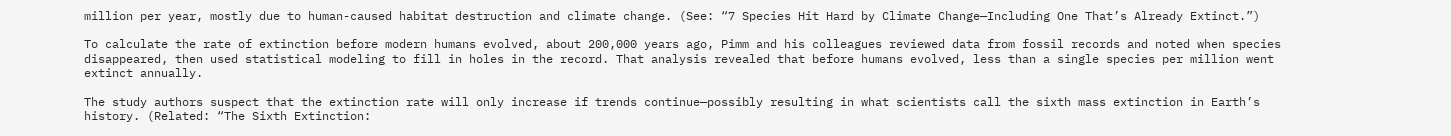million per year, mostly due to human-caused habitat destruction and climate change. (See: “7 Species Hit Hard by Climate Change—Including One That’s Already Extinct.”)

To calculate the rate of extinction before modern humans evolved, about 200,000 years ago, Pimm and his colleagues reviewed data from fossil records and noted when species disappeared, then used statistical modeling to fill in holes in the record. That analysis revealed that before humans evolved, less than a single species per million went extinct annually.

The study authors suspect that the extinction rate will only increase if trends continue—possibly resulting in what scientists call the sixth mass extinction in Earth’s history. (Related: “The Sixth Extinction: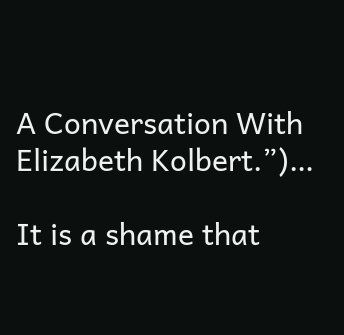A Conversation With Elizabeth Kolbert.”)…

It is a shame that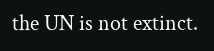the UN is not extinct.